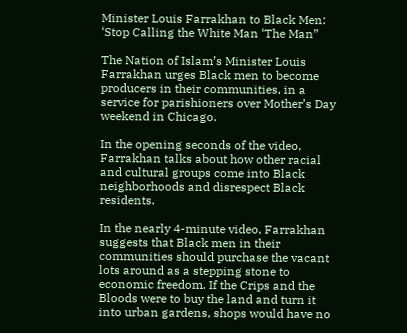Minister Louis Farrakhan to Black Men: ‘Stop Calling the White Man ‘The Man”

The Nation of Islam’s Minister Louis Farrakhan urges Black men to become producers in their communities, in a service for parishioners over Mother’s Day weekend in Chicago.

In the opening seconds of the video, Farrakhan talks about how other racial and cultural groups come into Black neighborhoods and disrespect Black residents.

In the nearly 4-minute video, Farrakhan suggests that Black men in their communities should purchase the vacant lots around as a stepping stone to economic freedom. If the Crips and the Bloods were to buy the land and turn it into urban gardens, shops would have no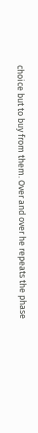choice but to buy from them. Over and over he repeats the phase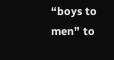“boys to men” to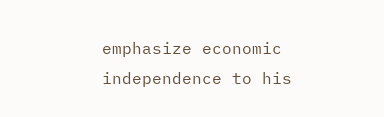emphasize economic independence to his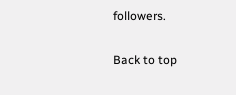followers.

Back to top